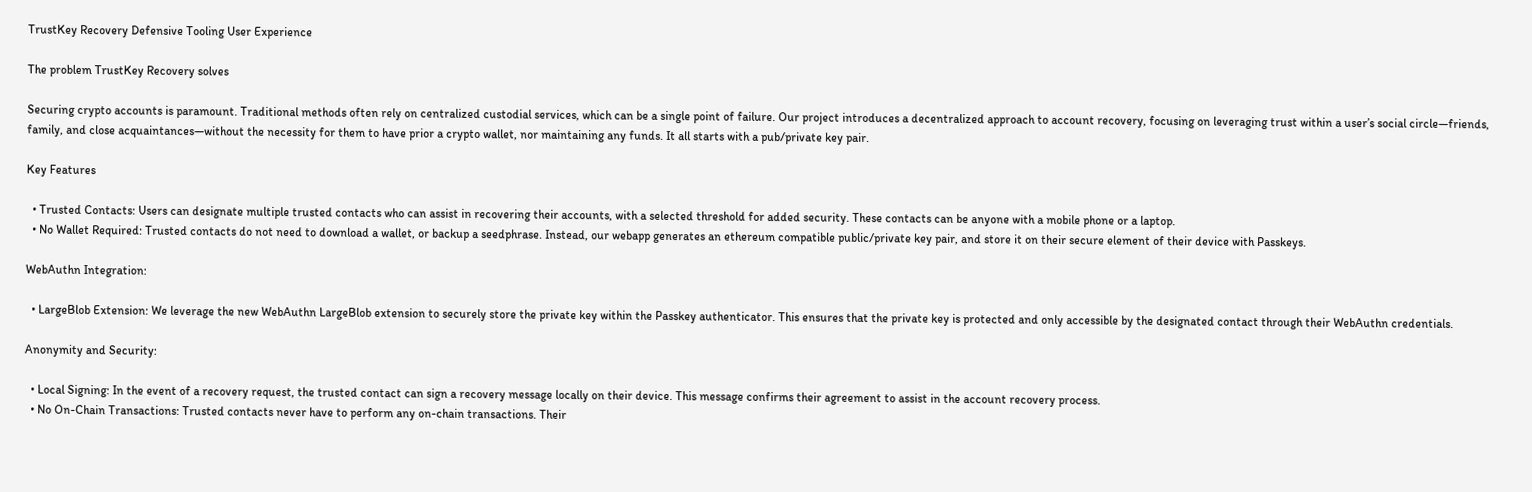TrustKey Recovery Defensive Tooling User Experience

The problem TrustKey Recovery solves

Securing crypto accounts is paramount. Traditional methods often rely on centralized custodial services, which can be a single point of failure. Our project introduces a decentralized approach to account recovery, focusing on leveraging trust within a user’s social circle—friends, family, and close acquaintances—without the necessity for them to have prior a crypto wallet, nor maintaining any funds. It all starts with a pub/private key pair.

Key Features

  • Trusted Contacts: Users can designate multiple trusted contacts who can assist in recovering their accounts, with a selected threshold for added security. These contacts can be anyone with a mobile phone or a laptop.
  • No Wallet Required: Trusted contacts do not need to download a wallet, or backup a seedphrase. Instead, our webapp generates an ethereum compatible public/private key pair, and store it on their secure element of their device with Passkeys.

WebAuthn Integration:

  • LargeBlob Extension: We leverage the new WebAuthn LargeBlob extension to securely store the private key within the Passkey authenticator. This ensures that the private key is protected and only accessible by the designated contact through their WebAuthn credentials.

Anonymity and Security:

  • Local Signing: In the event of a recovery request, the trusted contact can sign a recovery message locally on their device. This message confirms their agreement to assist in the account recovery process.
  • No On-Chain Transactions: Trusted contacts never have to perform any on-chain transactions. Their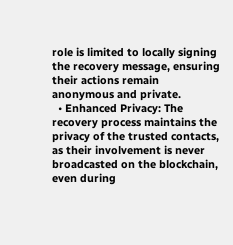role is limited to locally signing the recovery message, ensuring their actions remain anonymous and private.
  • Enhanced Privacy: The recovery process maintains the privacy of the trusted contacts, as their involvement is never broadcasted on the blockchain, even during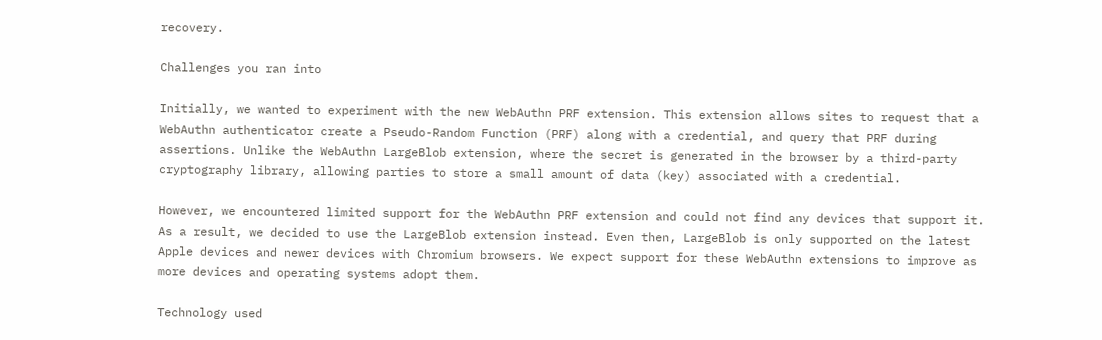recovery.

Challenges you ran into

Initially, we wanted to experiment with the new WebAuthn PRF extension. This extension allows sites to request that a WebAuthn authenticator create a Pseudo-Random Function (PRF) along with a credential, and query that PRF during assertions. Unlike the WebAuthn LargeBlob extension, where the secret is generated in the browser by a third-party cryptography library, allowing parties to store a small amount of data (key) associated with a credential.

However, we encountered limited support for the WebAuthn PRF extension and could not find any devices that support it. As a result, we decided to use the LargeBlob extension instead. Even then, LargeBlob is only supported on the latest Apple devices and newer devices with Chromium browsers. We expect support for these WebAuthn extensions to improve as more devices and operating systems adopt them.

Technology used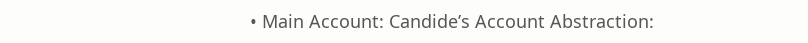• Main Account: Candide’s Account Abstraction: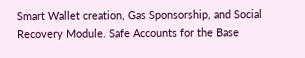Smart Wallet creation, Gas Sponsorship, and Social Recovery Module. Safe Accounts for the Base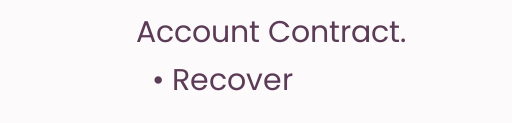Account Contract.
  • Recover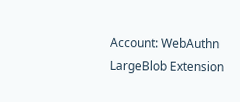Account: WebAuthn LargeBlob Extension